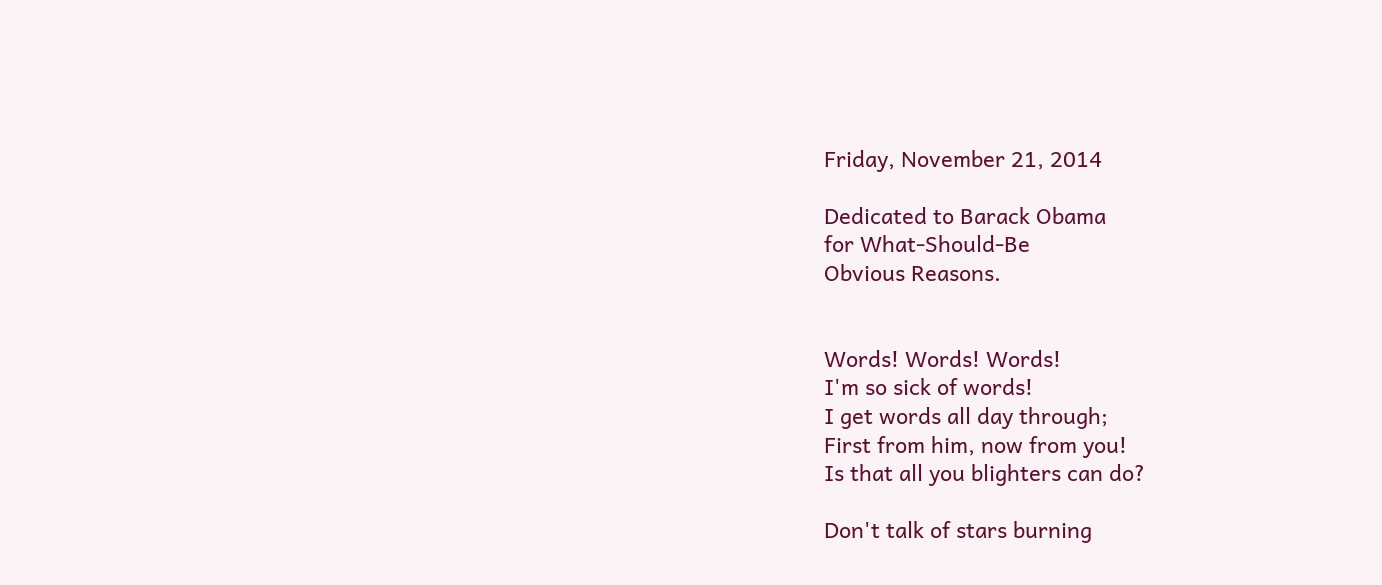Friday, November 21, 2014

Dedicated to Barack Obama
for What-Should-Be
Obvious Reasons.


Words! Words! Words!
I'm so sick of words!
I get words all day through;
First from him, now from you!
Is that all you blighters can do?

Don't talk of stars burning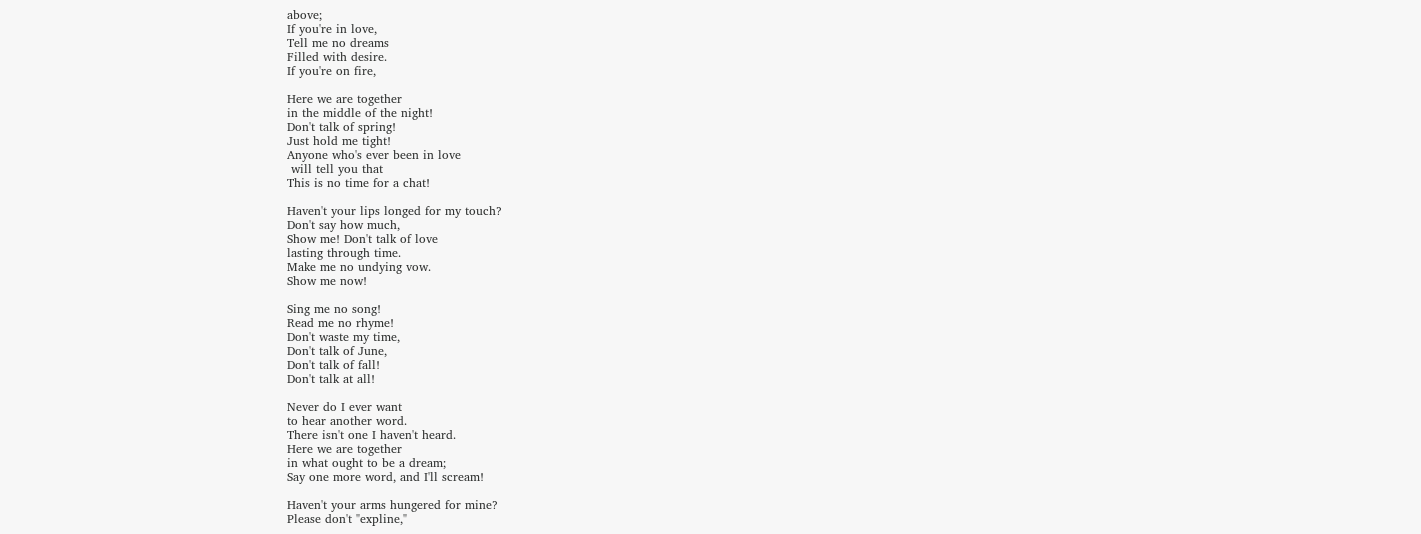above;
If you're in love,
Tell me no dreams
Filled with desire.
If you're on fire,

Here we are together
in the middle of the night!
Don't talk of spring!
Just hold me tight!
Anyone who's ever been in love
 will tell you that
This is no time for a chat!

Haven't your lips longed for my touch?
Don't say how much,
Show me! Don't talk of love
lasting through time.
Make me no undying vow.
Show me now!

Sing me no song!
Read me no rhyme!
Don't waste my time,
Don't talk of June,
Don't talk of fall!
Don't talk at all!

Never do I ever want
to hear another word.
There isn't one I haven't heard.
Here we are together
in what ought to be a dream;
Say one more word, and I'll scream!

Haven't your arms hungered for mine?
Please don't "expline,"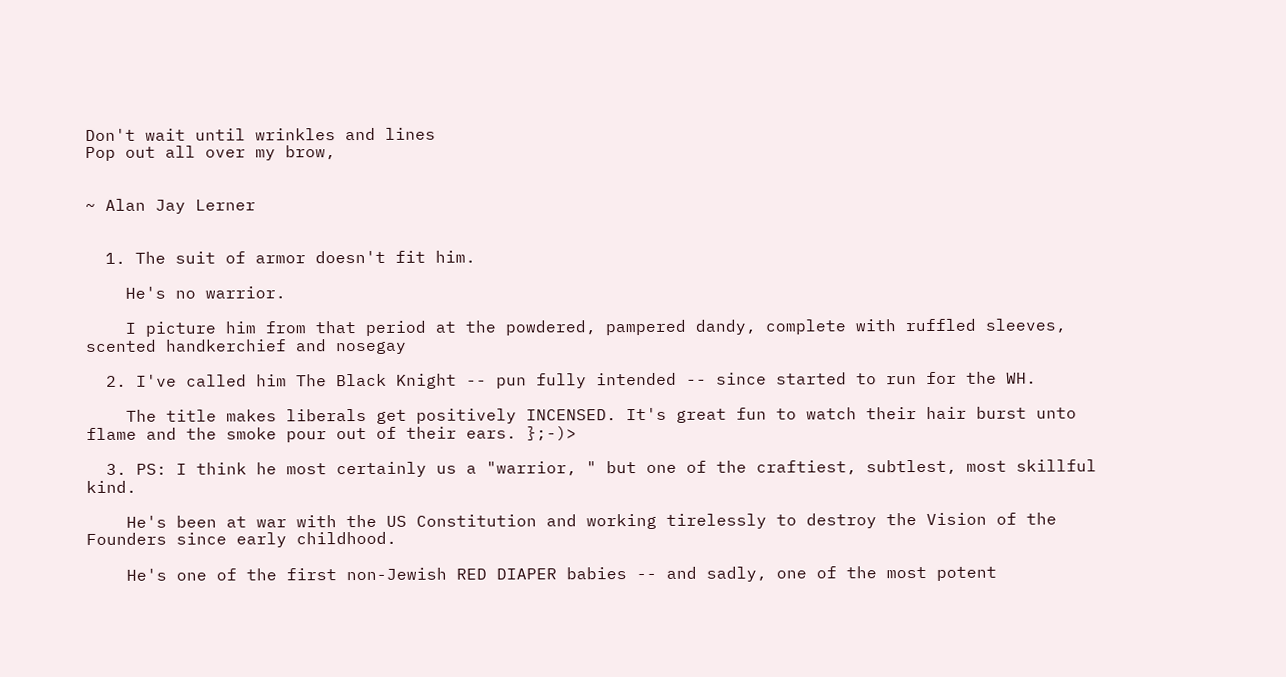Don't wait until wrinkles and lines
Pop out all over my brow,


~ Alan Jay Lerner


  1. The suit of armor doesn't fit him.

    He's no warrior.

    I picture him from that period at the powdered, pampered dandy, complete with ruffled sleeves, scented handkerchief and nosegay

  2. I've called him The Black Knight -- pun fully intended -- since started to run for the WH.

    The title makes liberals get positively INCENSED. It's great fun to watch their hair burst unto flame and the smoke pour out of their ears. };-)>

  3. PS: I think he most certainly us a "warrior, " but one of the craftiest, subtlest, most skillful kind.

    He's been at war with the US Constitution and working tirelessly to destroy the Vision of the Founders since early childhood.

    He's one of the first non-Jewish RED DIAPER babies -- and sadly, one of the most potent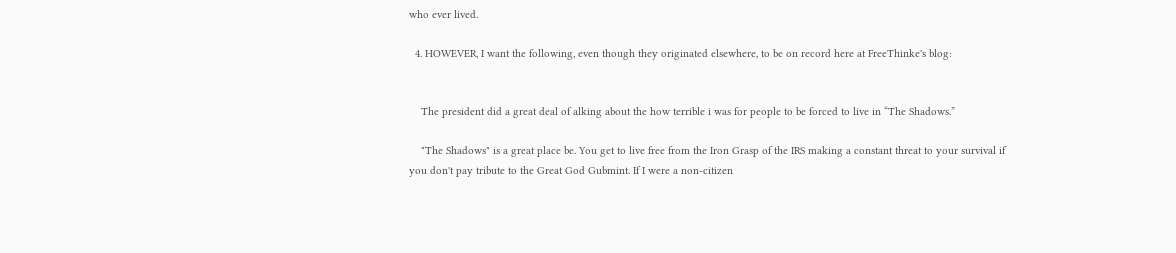who ever lived.

  4. HOWEVER, I want the following, even though they originated elsewhere, to be on record here at FreeThinke's blog:


    The president did a great deal of alking about the how terrible i was for people to be forced to live in “The Shadows.”

    "The Shadows" is a great place be. You get to live free from the Iron Grasp of the IRS making a constant threat to your survival if you don't pay tribute to the Great God Gubmint. If I were a non-citizen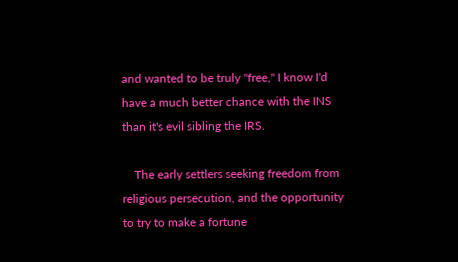and wanted to be truly "free," I know I'd have a much better chance with the INS than it's evil sibling the IRS.

    The early settlers seeking freedom from religious persecution, and the opportunity to try to make a fortune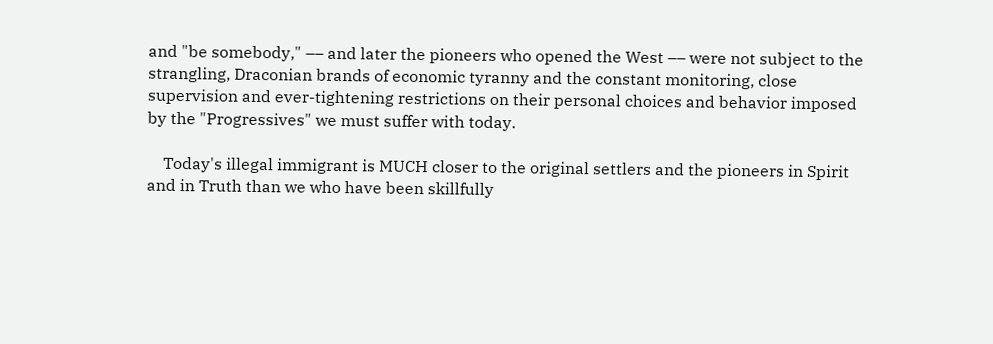and "be somebody," –– and later the pioneers who opened the West –– were not subject to the strangling, Draconian brands of economic tyranny and the constant monitoring, close supervision and ever-tightening restrictions on their personal choices and behavior imposed by the "Progressives" we must suffer with today.

    Today's illegal immigrant is MUCH closer to the original settlers and the pioneers in Spirit and in Truth than we who have been skillfully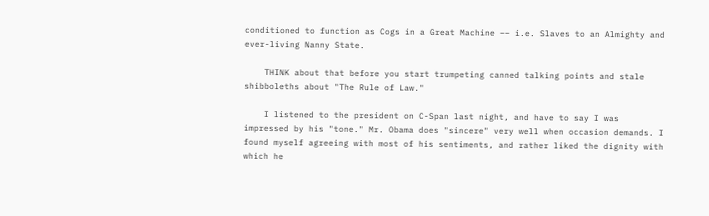conditioned to function as Cogs in a Great Machine –– i.e. Slaves to an Almighty and ever-living Nanny State.

    THINK about that before you start trumpeting canned talking points and stale shibboleths about "The Rule of Law."

    I listened to the president on C-Span last night, and have to say I was impressed by his "tone." Mr. Obama does "sincere" very well when occasion demands. I found myself agreeing with most of his sentiments, and rather liked the dignity with which he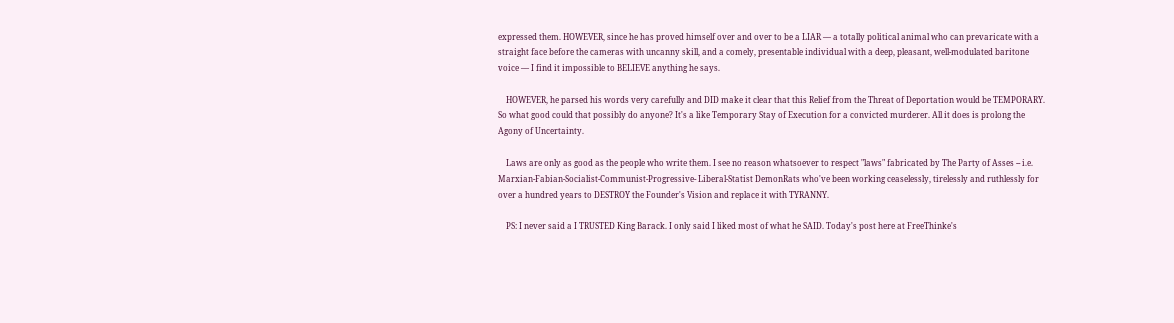expressed them. HOWEVER, since he has proved himself over and over to be a LIAR –– a totally political animal who can prevaricate with a straight face before the cameras with uncanny skill, and a comely, presentable individual with a deep, pleasant, well-modulated baritone voice –– I find it impossible to BELIEVE anything he says.

    HOWEVER, he parsed his words very carefully and DID make it clear that this Relief from the Threat of Deportation would be TEMPORARY. So what good could that possibly do anyone? It's a like Temporary Stay of Execution for a convicted murderer. All it does is prolong the Agony of Uncertainty.

    Laws are only as good as the people who write them. I see no reason whatsoever to respect "laws" fabricated by The Party of Asses -- i.e. Marxian-Fabian-Socialist-Communist-Progressive- Liberal-Statist DemonRats who've been working ceaselessly, tirelessly and ruthlessly for over a hundred years to DESTROY the Founder's Vision and replace it with TYRANNY.

    PS: I never said a I TRUSTED King Barack. I only said I liked most of what he SAID. Today's post here at FreeThinke's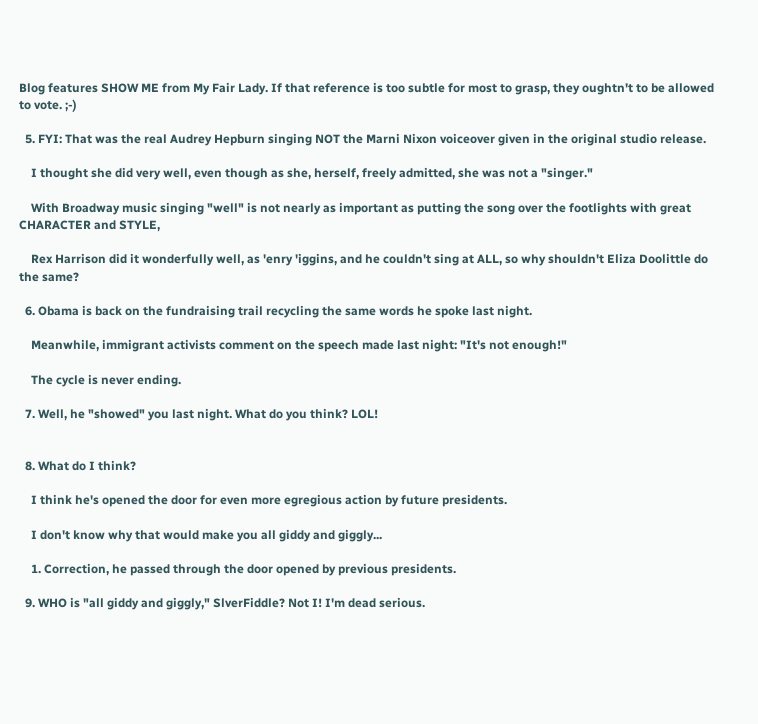Blog features SHOW ME from My Fair Lady. If that reference is too subtle for most to grasp, they oughtn't to be allowed to vote. ;-)

  5. FYI: That was the real Audrey Hepburn singing NOT the Marni Nixon voiceover given in the original studio release.

    I thought she did very well, even though as she, herself, freely admitted, she was not a "singer."

    With Broadway music singing "well" is not nearly as important as putting the song over the footlights with great CHARACTER and STYLE,

    Rex Harrison did it wonderfully well, as 'enry 'iggins, and he couldn't sing at ALL, so why shouldn't Eliza Doolittle do the same?

  6. Obama is back on the fundraising trail recycling the same words he spoke last night.

    Meanwhile, immigrant activists comment on the speech made last night: "It's not enough!"

    The cycle is never ending.

  7. Well, he "showed" you last night. What do you think? LOL!


  8. What do I think?

    I think he's opened the door for even more egregious action by future presidents.

    I don't know why that would make you all giddy and giggly...

    1. Correction, he passed through the door opened by previous presidents.

  9. WHO is "all giddy and giggly," SlverFiddle? Not I! I'm dead serious.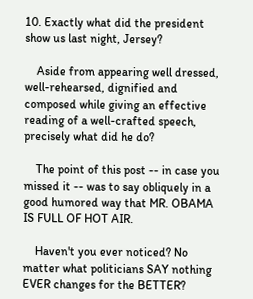10. Exactly what did the president show us last night, Jersey?

    Aside from appearing well dressed, well-rehearsed, dignified and composed while giving an effective reading of a well-crafted speech, precisely what did he do?

    The point of this post -- in case you missed it -- was to say obliquely in a good humored way that MR. OBAMA IS FULL OF HOT AIR.

    Haven't you ever noticed? No matter what politicians SAY nothing EVER changes for the BETTER?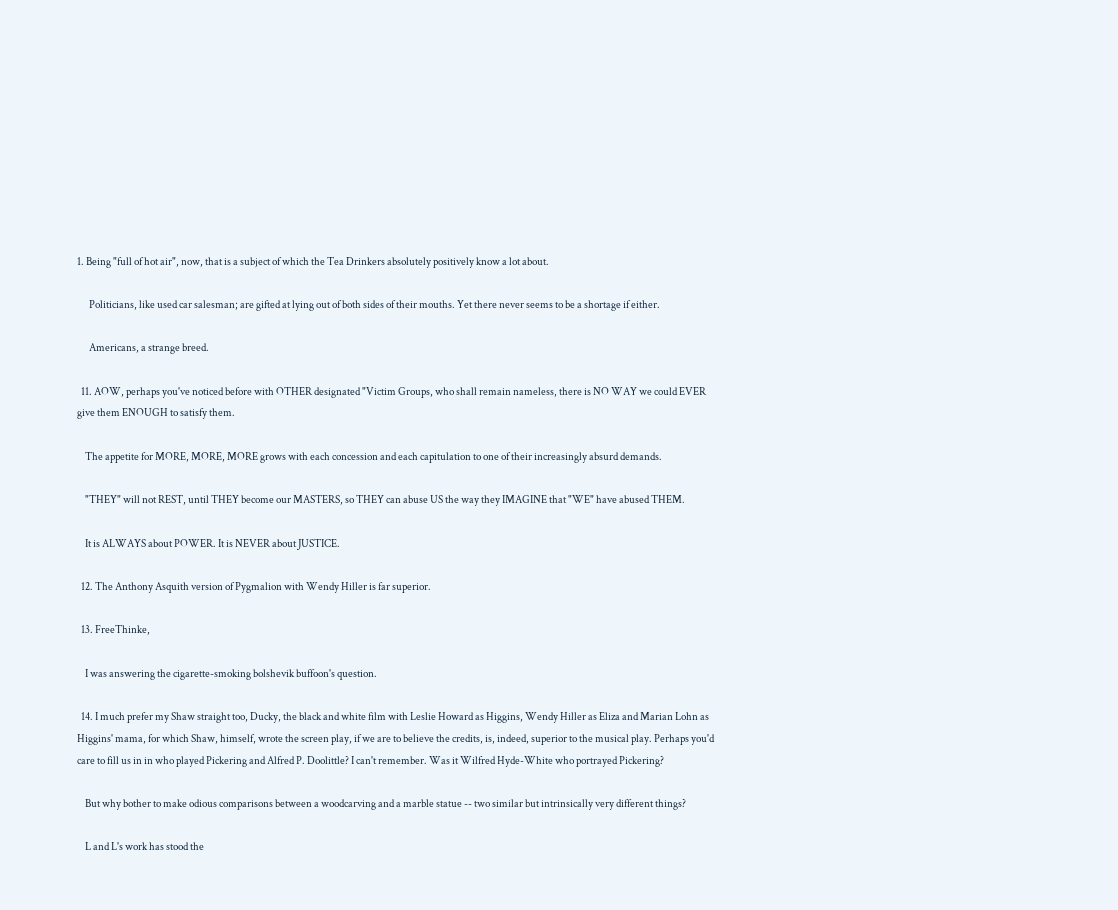1. Being "full of hot air", now, that is a subject of which the Tea Drinkers absolutely positively know a lot about.

      Politicians, like used car salesman; are gifted at lying out of both sides of their mouths. Yet there never seems to be a shortage if either.

      Americans, a strange breed.

  11. AOW, perhaps you've noticed before with OTHER designated "Victim Groups, who shall remain nameless, there is NO WAY we could EVER give them ENOUGH to satisfy them.

    The appetite for MORE, MORE, MORE grows with each concession and each capitulation to one of their increasingly absurd demands.

    "THEY" will not REST, until THEY become our MASTERS, so THEY can abuse US the way they IMAGINE that "WE" have abused THEM.

    It is ALWAYS about POWER. It is NEVER about JUSTICE.

  12. The Anthony Asquith version of Pygmalion with Wendy Hiller is far superior.

  13. FreeThinke,

    I was answering the cigarette-smoking bolshevik buffoon's question.

  14. I much prefer my Shaw straight too, Ducky, the black and white film with Leslie Howard as Higgins, Wendy Hiller as Eliza and Marian Lohn as Higgins' mama, for which Shaw, himself, wrote the screen play, if we are to believe the credits, is, indeed, superior to the musical play. Perhaps you'd care to fill us in in who played Pickering and Alfred P. Doolittle? I can't remember. Was it Wilfred Hyde-White who portrayed Pickering?

    But why bother to make odious comparisons between a woodcarving and a marble statue -- two similar but intrinsically very different things?

    L and L's work has stood the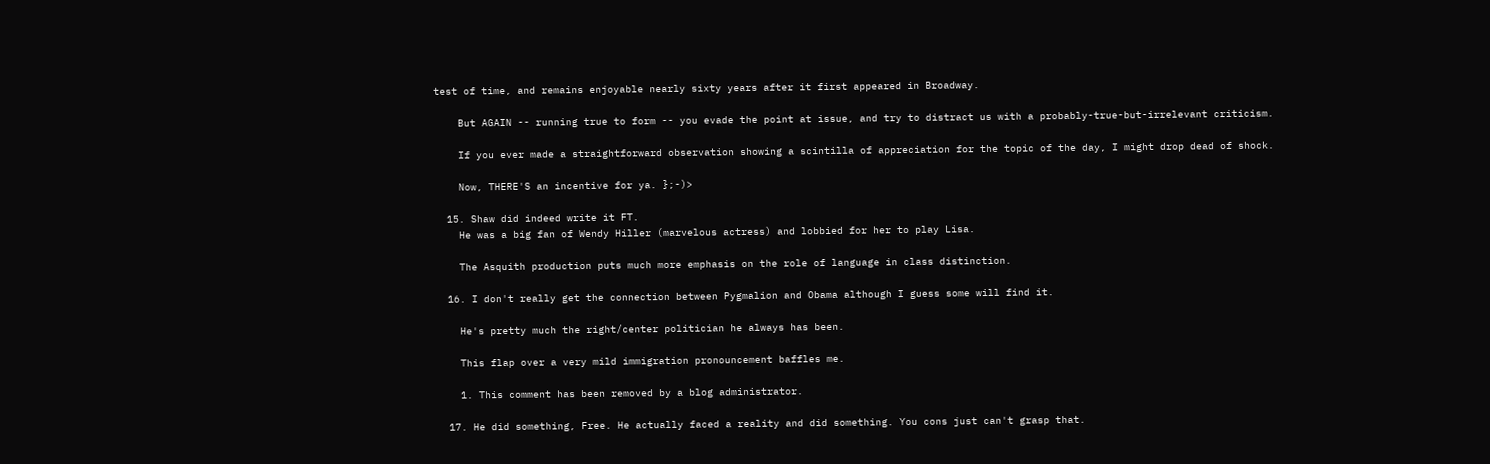test of time, and remains enjoyable nearly sixty years after it first appeared in Broadway.

    But AGAIN -- running true to form -- you evade the point at issue, and try to distract us with a probably-true-but-irrelevant criticism.

    If you ever made a straightforward observation showing a scintilla of appreciation for the topic of the day, I might drop dead of shock.

    Now, THERE'S an incentive for ya. };-)>

  15. Shaw did indeed write it FT.
    He was a big fan of Wendy Hiller (marvelous actress) and lobbied for her to play Lisa.

    The Asquith production puts much more emphasis on the role of language in class distinction.

  16. I don't really get the connection between Pygmalion and Obama although I guess some will find it.

    He's pretty much the right/center politician he always has been.

    This flap over a very mild immigration pronouncement baffles me.

    1. This comment has been removed by a blog administrator.

  17. He did something, Free. He actually faced a reality and did something. You cons just can't grasp that.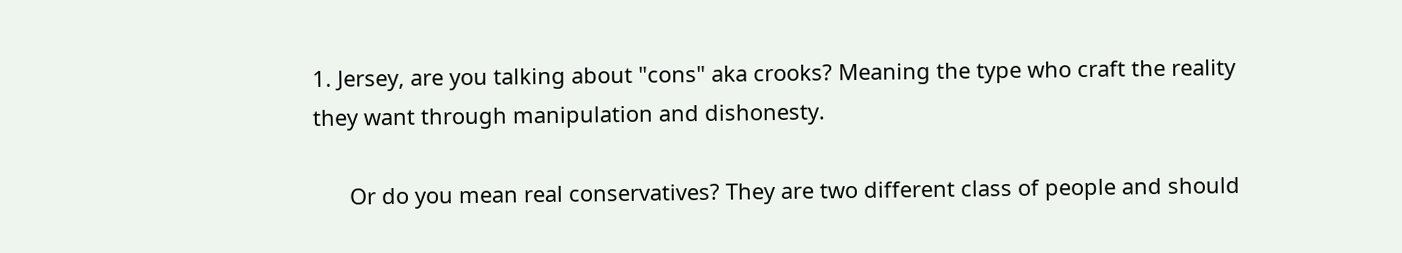1. Jersey, are you talking about "cons" aka crooks? Meaning the type who craft the reality they want through manipulation and dishonesty.

      Or do you mean real conservatives? They are two different class of people and should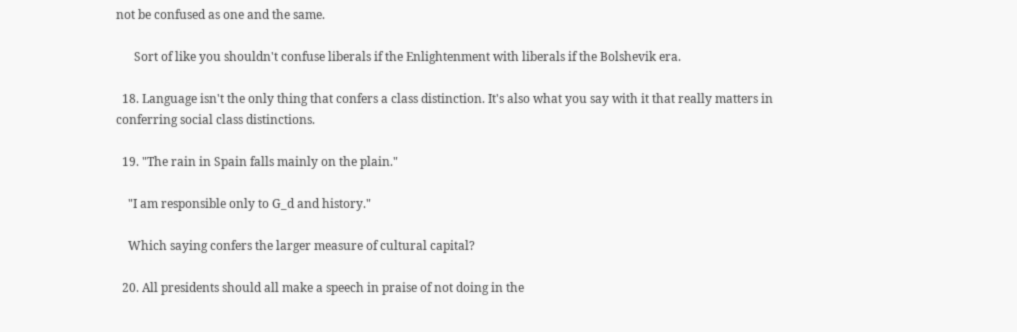not be confused as one and the same.

      Sort of like you shouldn't confuse liberals if the Enlightenment with liberals if the Bolshevik era.

  18. Language isn't the only thing that confers a class distinction. It's also what you say with it that really matters in conferring social class distinctions.

  19. "The rain in Spain falls mainly on the plain."

    "I am responsible only to G_d and history."

    Which saying confers the larger measure of cultural capital?

  20. All presidents should all make a speech in praise of not doing in the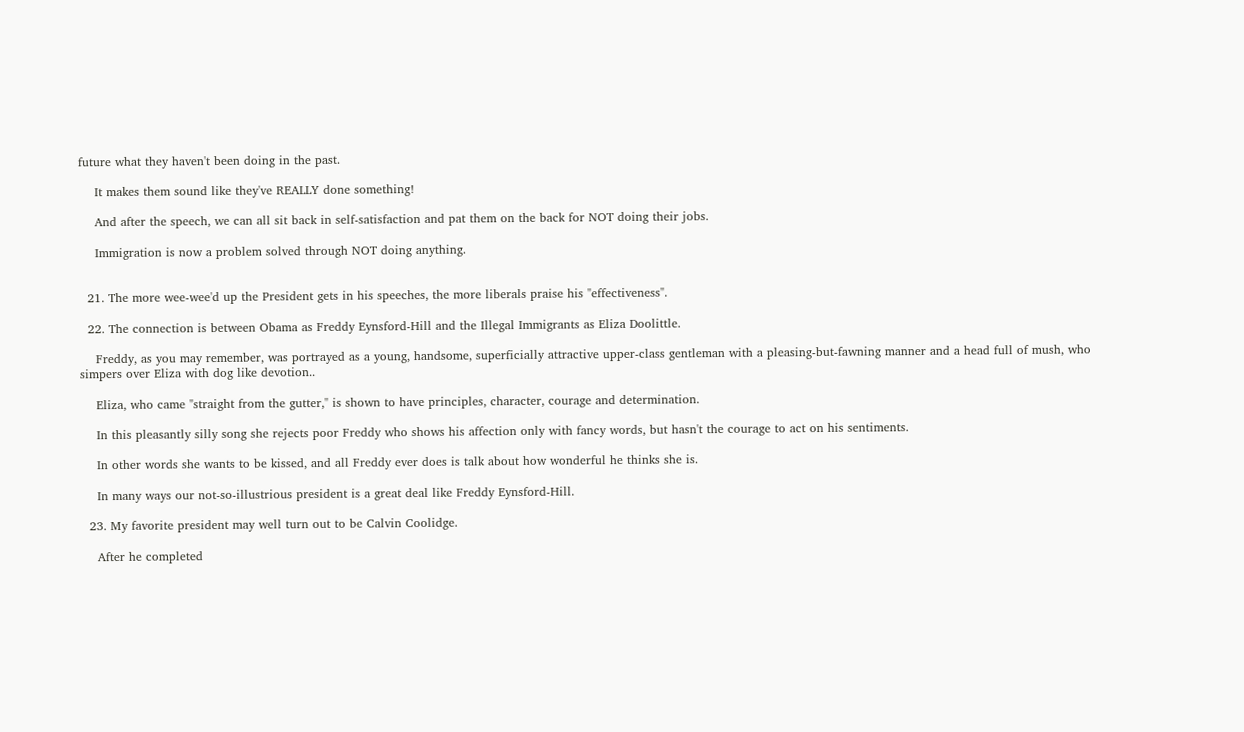future what they haven't been doing in the past.

    It makes them sound like they've REALLY done something!

    And after the speech, we can all sit back in self-satisfaction and pat them on the back for NOT doing their jobs.

    Immigration is now a problem solved through NOT doing anything.


  21. The more wee-wee'd up the President gets in his speeches, the more liberals praise his "effectiveness".

  22. The connection is between Obama as Freddy Eynsford-Hill and the Illegal Immigrants as Eliza Doolittle.

    Freddy, as you may remember, was portrayed as a young, handsome, superficially attractive upper-class gentleman with a pleasing-but-fawning manner and a head full of mush, who simpers over Eliza with dog like devotion..

    Eliza, who came "straight from the gutter," is shown to have principles, character, courage and determination.

    In this pleasantly silly song she rejects poor Freddy who shows his affection only with fancy words, but hasn't the courage to act on his sentiments.

    In other words she wants to be kissed, and all Freddy ever does is talk about how wonderful he thinks she is.

    In many ways our not-so-illustrious president is a great deal like Freddy Eynsford-Hill.

  23. My favorite president may well turn out to be Calvin Coolidge.

    After he completed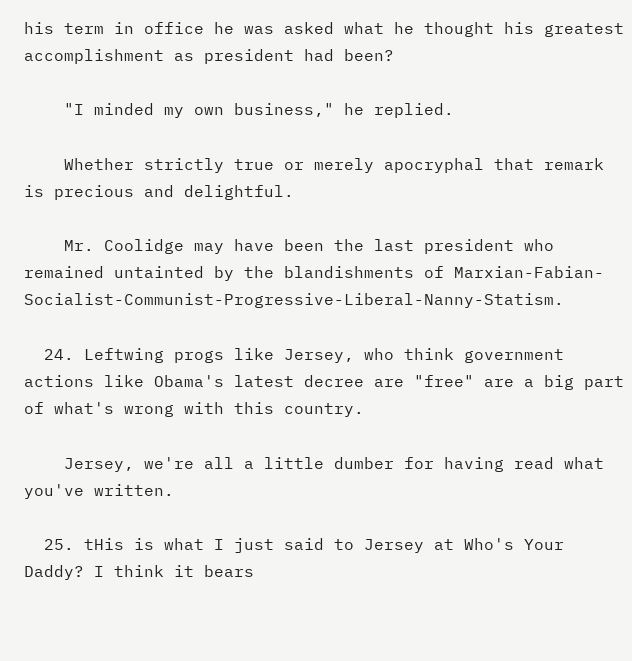his term in office he was asked what he thought his greatest accomplishment as president had been?

    "I minded my own business," he replied.

    Whether strictly true or merely apocryphal that remark is precious and delightful.

    Mr. Coolidge may have been the last president who remained untainted by the blandishments of Marxian-Fabian-Socialist-Communist-Progressive-Liberal-Nanny-Statism.

  24. Leftwing progs like Jersey, who think government actions like Obama's latest decree are "free" are a big part of what's wrong with this country.

    Jersey, we're all a little dumber for having read what you've written.

  25. tHis is what I just said to Jersey at Who's Your Daddy? I think it bears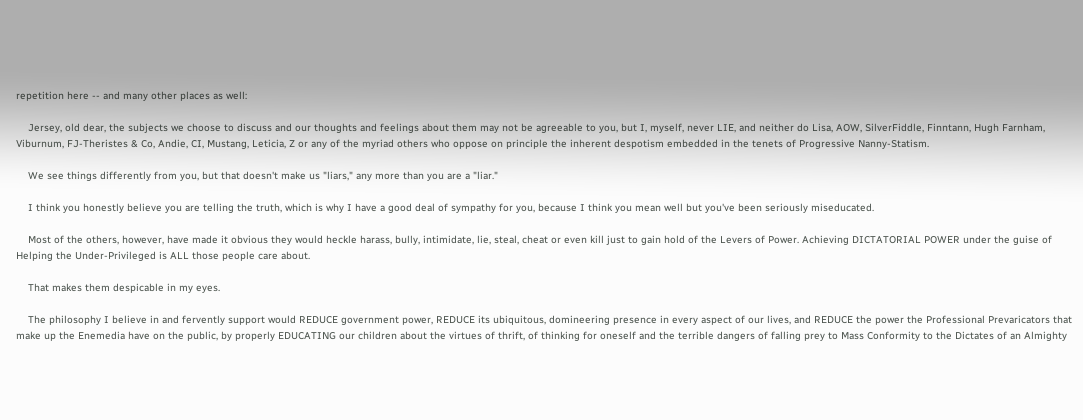repetition here -- and many other places as well:

    Jersey, old dear, the subjects we choose to discuss and our thoughts and feelings about them may not be agreeable to you, but I, myself, never LIE, and neither do Lisa, AOW, SilverFiddle, Finntann, Hugh Farnham, Viburnum, FJ-Theristes & Co, Andie, CI, Mustang, Leticia, Z or any of the myriad others who oppose on principle the inherent despotism embedded in the tenets of Progressive Nanny-Statism.

    We see things differently from you, but that doesn't make us "liars," any more than you are a "liar."

    I think you honestly believe you are telling the truth, which is why I have a good deal of sympathy for you, because I think you mean well but you've been seriously miseducated.

    Most of the others, however, have made it obvious they would heckle harass, bully, intimidate, lie, steal, cheat or even kill just to gain hold of the Levers of Power. Achieving DICTATORIAL POWER under the guise of Helping the Under-Privileged is ALL those people care about.

    That makes them despicable in my eyes.

    The philosophy I believe in and fervently support would REDUCE government power, REDUCE its ubiquitous, domineering presence in every aspect of our lives, and REDUCE the power the Professional Prevaricators that make up the Enemedia have on the public, by properly EDUCATING our children about the virtues of thrift, of thinking for oneself and the terrible dangers of falling prey to Mass Conformity to the Dictates of an Almighty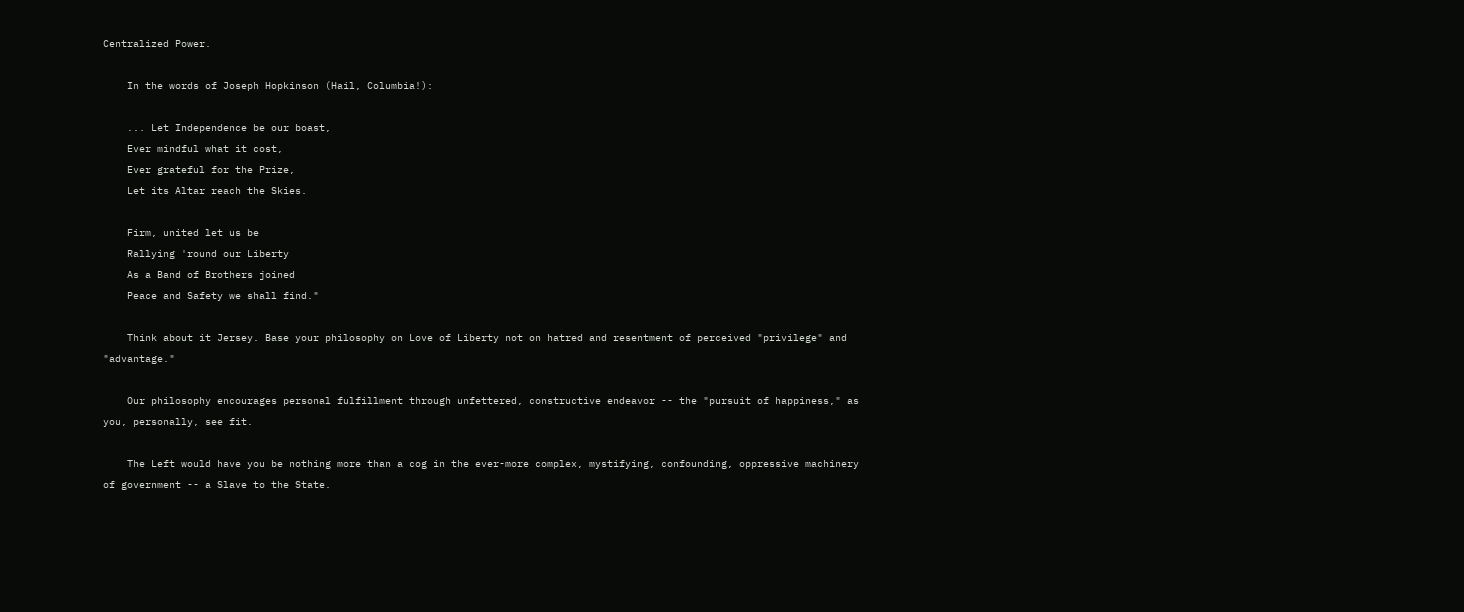Centralized Power.

    In the words of Joseph Hopkinson (Hail, Columbia!):

    ... Let Independence be our boast,
    Ever mindful what it cost,
    Ever grateful for the Prize,
    Let its Altar reach the Skies.

    Firm, united let us be
    Rallying 'round our Liberty
    As a Band of Brothers joined
    Peace and Safety we shall find."

    Think about it Jersey. Base your philosophy on Love of Liberty not on hatred and resentment of perceived "privilege" and "advantage."

    Our philosophy encourages personal fulfillment through unfettered, constructive endeavor -- the "pursuit of happiness," as you, personally, see fit.

    The Left would have you be nothing more than a cog in the ever-more complex, mystifying, confounding, oppressive machinery of government -- a Slave to the State.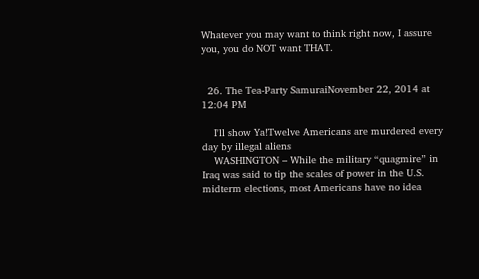Whatever you may want to think right now, I assure you, you do NOT want THAT.


  26. The Tea-Party SamuraiNovember 22, 2014 at 12:04 PM

    I'll show Ya!Twelve Americans are murdered every day by illegal aliens
    WASHINGTON – While the military “quagmire” in Iraq was said to tip the scales of power in the U.S. midterm elections, most Americans have no idea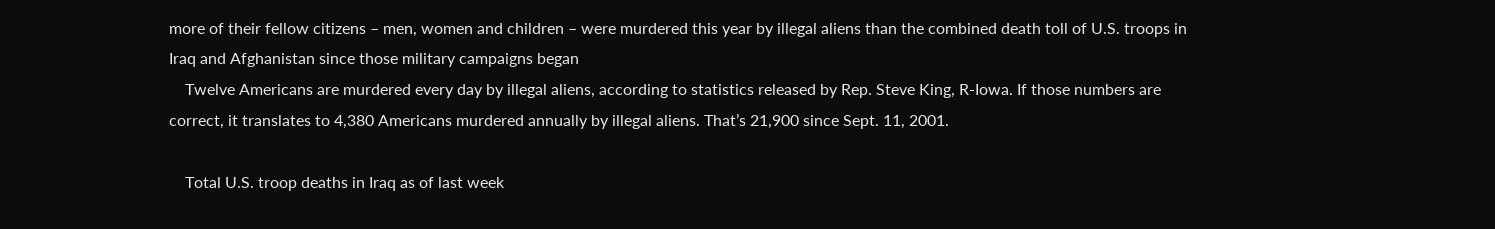more of their fellow citizens – men, women and children – were murdered this year by illegal aliens than the combined death toll of U.S. troops in Iraq and Afghanistan since those military campaigns began
    Twelve Americans are murdered every day by illegal aliens, according to statistics released by Rep. Steve King, R-Iowa. If those numbers are correct, it translates to 4,380 Americans murdered annually by illegal aliens. That’s 21,900 since Sept. 11, 2001.

    Total U.S. troop deaths in Iraq as of last week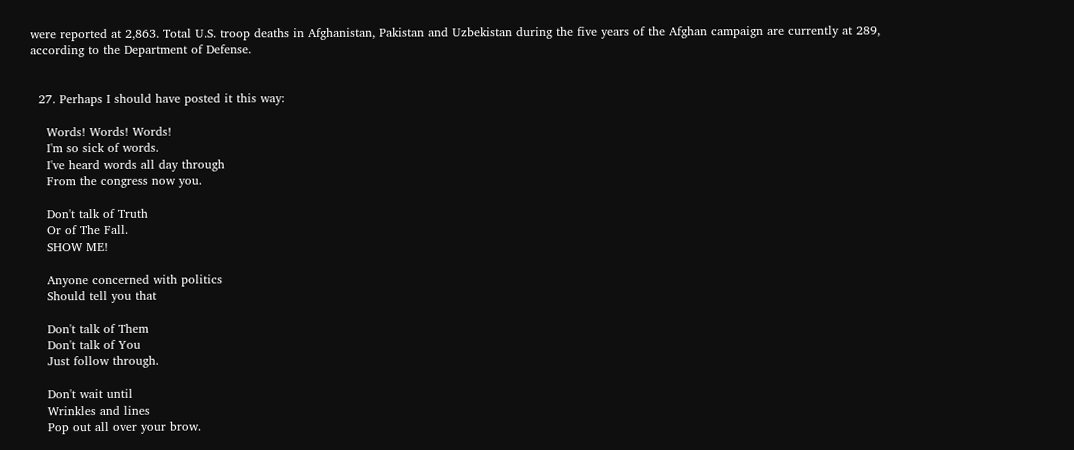were reported at 2,863. Total U.S. troop deaths in Afghanistan, Pakistan and Uzbekistan during the five years of the Afghan campaign are currently at 289, according to the Department of Defense.


  27. Perhaps I should have posted it this way:

    Words! Words! Words!
    I'm so sick of words.
    I've heard words all day through
    From the congress now you.

    Don't talk of Truth
    Or of The Fall.
    SHOW ME!

    Anyone concerned with politics
    Should tell you that

    Don't talk of Them
    Don't talk of You
    Just follow through.

    Don't wait until
    Wrinkles and lines
    Pop out all over your brow.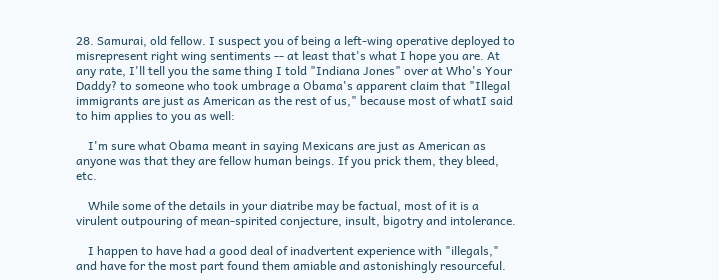28. Samurai, old fellow. I suspect you of being a left-wing operative deployed to misrepresent right wing sentiments -- at least that's what I hope you are. At any rate, I'll tell you the same thing I told "Indiana Jones" over at Who's Your Daddy? to someone who took umbrage a Obama's apparent claim that "Illegal immigrants are just as American as the rest of us," because most of whatI said to him applies to you as well:

    I'm sure what Obama meant in saying Mexicans are just as American as anyone was that they are fellow human beings. If you prick them, they bleed, etc.

    While some of the details in your diatribe may be factual, most of it is a virulent outpouring of mean-spirited conjecture, insult, bigotry and intolerance.

    I happen to have had a good deal of inadvertent experience with "illegals," and have for the most part found them amiable and astonishingly resourceful.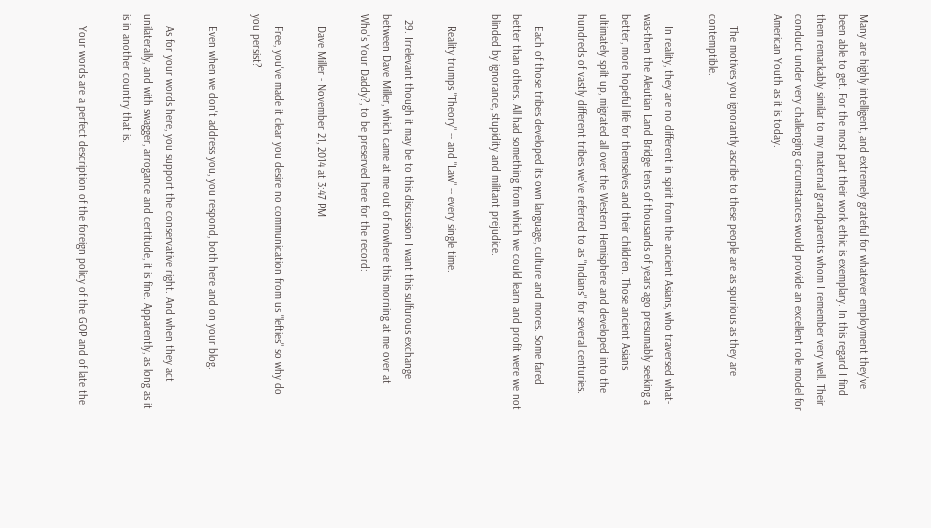Many are highly intelligent, and extremely grateful for whatever employment they've been able to get. For the most part their work ethic is exemplary. In this regard I find them remarkably similar to my maternal grandparents whom I remember very well. Their conduct under very challenging circumstances would provide an excellent role model for American Youth as it is today.

    The motives you ignorantly ascribe to these people are as spurious as they are contemptible.

    In reality, they are no different in spirit from the ancient Asians, who traversed what-was-then the Aleutian Land Bridge tens of thousands of years ago presumably seeking a better, more hopeful life for themselves and their children. Those ancient Asians ultimately spilt up, migrated all over the Western Hemisphere and developed into the hundreds of vastly different tribes we've referred to as "Indians" for several centuries.

    Each of those tribes developed its own language, culture and mores. Some fared better than others. All had something from which we could learn and profit were we not blinded by ignorance, stupidity and militant prejudice.

    Reality trumps "Theory" -- and "Law" -- every single time.

  29. Irrelevant though it may be to this discussion I want this sulfurous exchange between Dave Miller, which came at me out of nowhere this morning at me over at Who's Your Daddy?, to be preserved here for the record:

    Dave Miller - November 21, 2014 at 3:47 PM

    Free, you've made it clear you desire no communication from us "lefties" so why do you persist?

    Even when we don't address you, you respond, both here and on your blog.

    As for your words here, you support the conservative right. And when they act unilaterally, and with swagger, arrogance and certitude, it is fine. Apparently, as long as it is in another country that is.

    Your words are a perfect description of the foreign policy of the GOP and of late the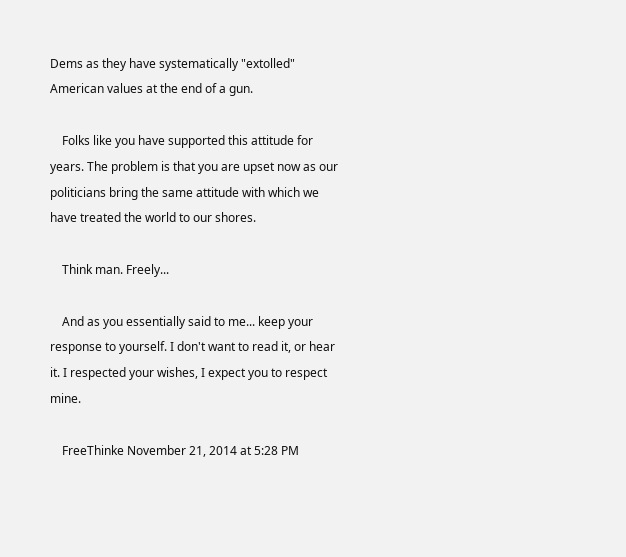Dems as they have systematically "extolled" American values at the end of a gun.

    Folks like you have supported this attitude for years. The problem is that you are upset now as our politicians bring the same attitude with which we have treated the world to our shores.

    Think man. Freely...

    And as you essentially said to me... keep your response to yourself. I don't want to read it, or hear it. I respected your wishes, I expect you to respect mine.

    FreeThinke November 21, 2014 at 5:28 PM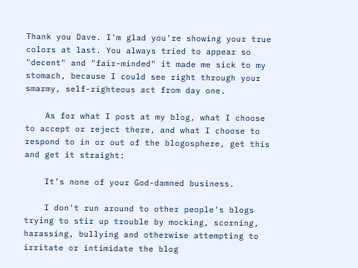Thank you Dave. I'm glad you're showing your true colors at last. You always tried to appear so "decent" and "fair-minded" it made me sick to my stomach, because I could see right through your smarmy, self-righteous act from day one.

    As for what I post at my blog, what I choose to accept or reject there, and what I choose to respond to in or out of the blogosphere, get this and get it straight:

    It's none of your God-damned business.

    I don't run around to other people's blogs trying to stir up trouble by mocking, scorning, harassing, bullying and otherwise attempting to irritate or intimidate the blog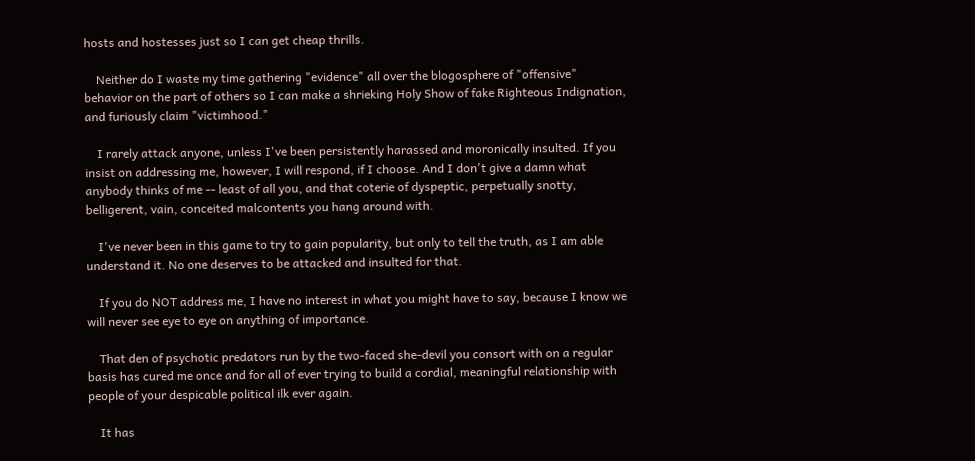hosts and hostesses just so I can get cheap thrills.

    Neither do I waste my time gathering "evidence" all over the blogosphere of "offensive" behavior on the part of others so I can make a shrieking Holy Show of fake Righteous Indignation, and furiously claim "victimhood."

    I rarely attack anyone, unless I've been persistently harassed and moronically insulted. If you insist on addressing me, however, I will respond, if I choose. And I don't give a damn what anybody thinks of me -- least of all you, and that coterie of dyspeptic, perpetually snotty, belligerent, vain, conceited malcontents you hang around with.

    I've never been in this game to try to gain popularity, but only to tell the truth, as I am able understand it. No one deserves to be attacked and insulted for that.

    If you do NOT address me, I have no interest in what you might have to say, because I know we will never see eye to eye on anything of importance.

    That den of psychotic predators run by the two-faced she-devil you consort with on a regular basis has cured me once and for all of ever trying to build a cordial, meaningful relationship with people of your despicable political ilk ever again.

    It has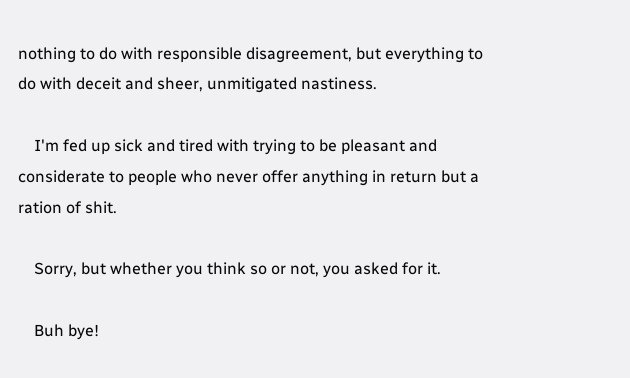nothing to do with responsible disagreement, but everything to do with deceit and sheer, unmitigated nastiness.

    I'm fed up sick and tired with trying to be pleasant and considerate to people who never offer anything in return but a ration of shit.

    Sorry, but whether you think so or not, you asked for it.

    Buh bye!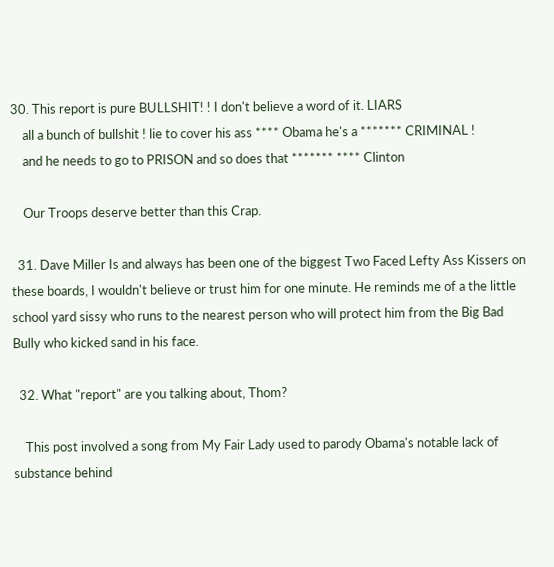30. This report is pure BULLSHIT! ! I don't believe a word of it. LIARS
    all a bunch of bullshit ! lie to cover his ass **** Obama he's a ******* CRIMINAL !
    and he needs to go to PRISON and so does that ******* **** Clinton

    Our Troops deserve better than this Crap.

  31. Dave Miller Is and always has been one of the biggest Two Faced Lefty Ass Kissers on these boards, I wouldn't believe or trust him for one minute. He reminds me of a the little school yard sissy who runs to the nearest person who will protect him from the Big Bad Bully who kicked sand in his face.

  32. What "report" are you talking about, Thom?

    This post involved a song from My Fair Lady used to parody Obama's notable lack of substance behind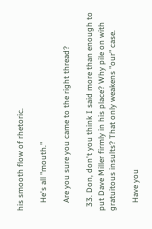his smooth flow of rhetoric.

    He's all "mouth."

    Are you sure you came to the right thread?

  33. Don, don't you think I said more than enough to put Dave Miller firmly in his place? Why pile on with gratuitous insults? That only weakens "our" case.

    Have you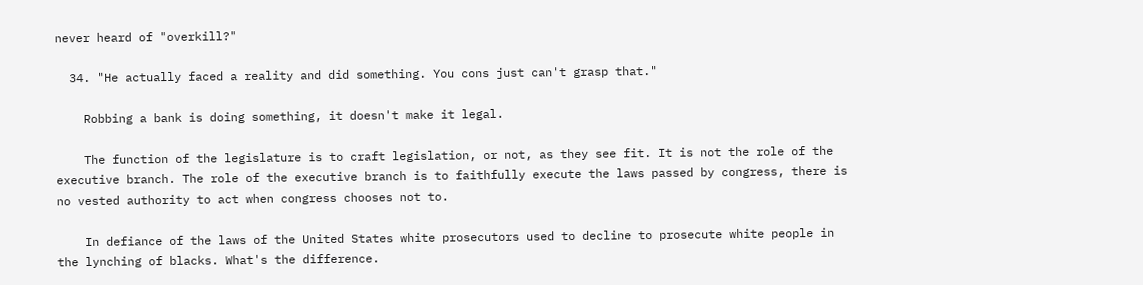never heard of "overkill?"

  34. "He actually faced a reality and did something. You cons just can't grasp that."

    Robbing a bank is doing something, it doesn't make it legal.

    The function of the legislature is to craft legislation, or not, as they see fit. It is not the role of the executive branch. The role of the executive branch is to faithfully execute the laws passed by congress, there is no vested authority to act when congress chooses not to.

    In defiance of the laws of the United States white prosecutors used to decline to prosecute white people in the lynching of blacks. What's the difference.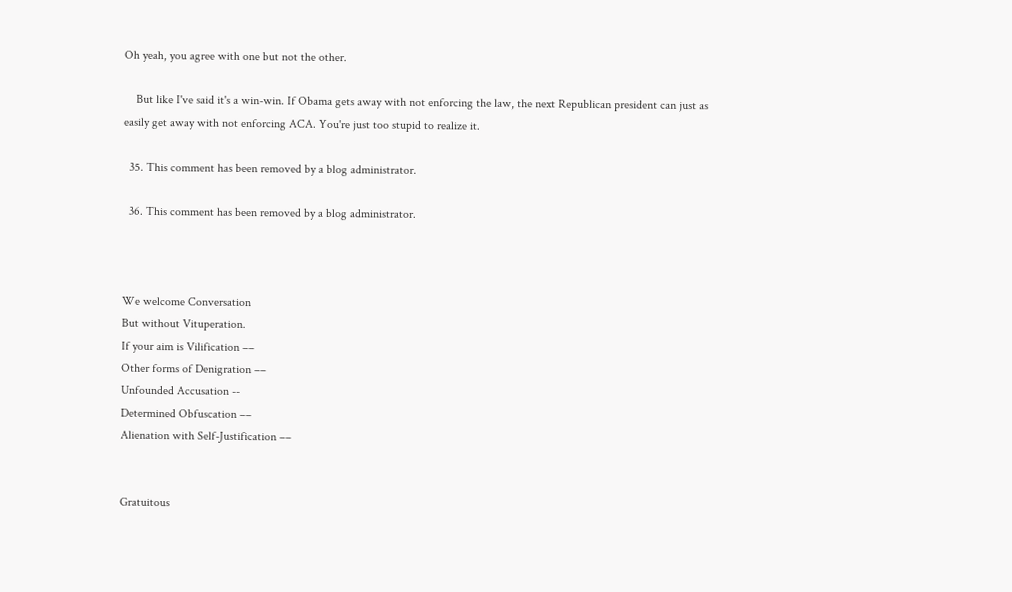Oh yeah, you agree with one but not the other.

    But like I've said it's a win-win. If Obama gets away with not enforcing the law, the next Republican president can just as easily get away with not enforcing ACA. You're just too stupid to realize it.

  35. This comment has been removed by a blog administrator.

  36. This comment has been removed by a blog administrator.



We welcome Conversation
But without Vituperation.
If your aim is Vilification ––
Other forms of Denigration ––
Unfounded Accusation --
Determined Obfuscation ––
Alienation with Self-Justification ––


Gratuitous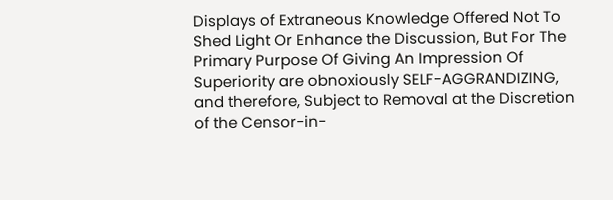Displays of Extraneous Knowledge Offered Not To Shed Light Or Enhance the Discussion, But For The Primary Purpose Of Giving An Impression Of Superiority are obnoxiously SELF-AGGRANDIZING, and therefore, Subject to Removal at the Discretion of the Censor-in-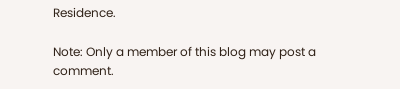Residence.

Note: Only a member of this blog may post a comment.